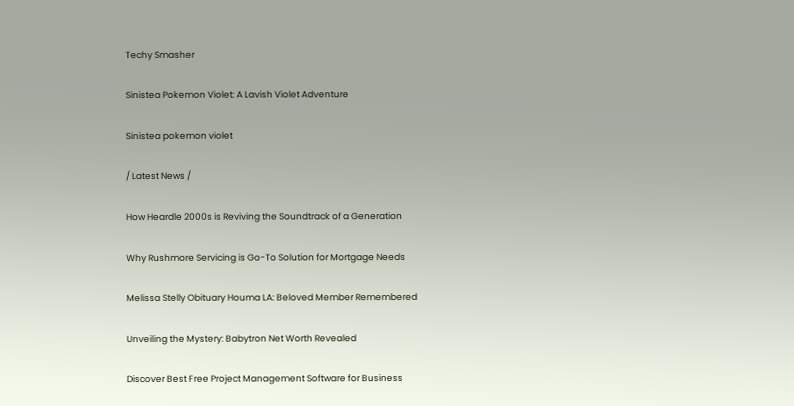Techy Smasher

Sinistea Pokemon Violet: A Lavish Violet Adventure

Sinistea pokemon violet

/ Latest News /

How Heardle 2000s is Reviving the Soundtrack of a Generation

Why Rushmore Servicing is Go-To Solution for Mortgage Needs

Melissa Stelly Obituary Houma LA: Beloved Member Remembered

Unveiling the Mystery: Babytron Net Worth Revealed

Discover Best Free Project Management Software for Business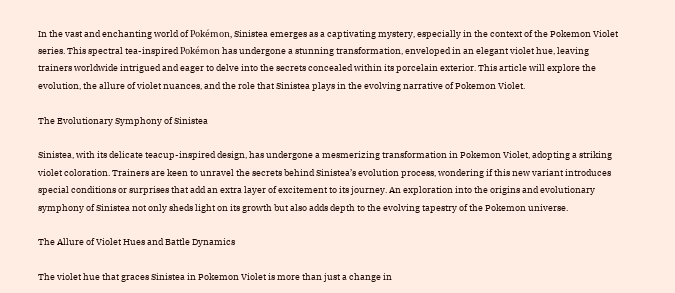In the vast and enchanting world of Pokémon, Sinistea emerges as a captivating mystery, especially in the context of the Pokemon Violet series. This spectral tea-inspired Pokémon has undergone a stunning transformation, enveloped in an elegant violet hue, leaving trainers worldwide intrigued and eager to delve into the secrets concealed within its porcelain exterior. This article will explore the evolution, the allure of violet nuances, and the role that Sinistea plays in the evolving narrative of Pokemon Violet.

The Evolutionary Symphony of Sinistea

Sinistea, with its delicate teacup-inspired design, has undergone a mesmerizing transformation in Pokemon Violet, adopting a striking violet coloration. Trainers are keen to unravel the secrets behind Sinistea’s evolution process, wondering if this new variant introduces special conditions or surprises that add an extra layer of excitement to its journey. An exploration into the origins and evolutionary symphony of Sinistea not only sheds light on its growth but also adds depth to the evolving tapestry of the Pokemon universe.

The Allure of Violet Hues and Battle Dynamics

The violet hue that graces Sinistea in Pokemon Violet is more than just a change in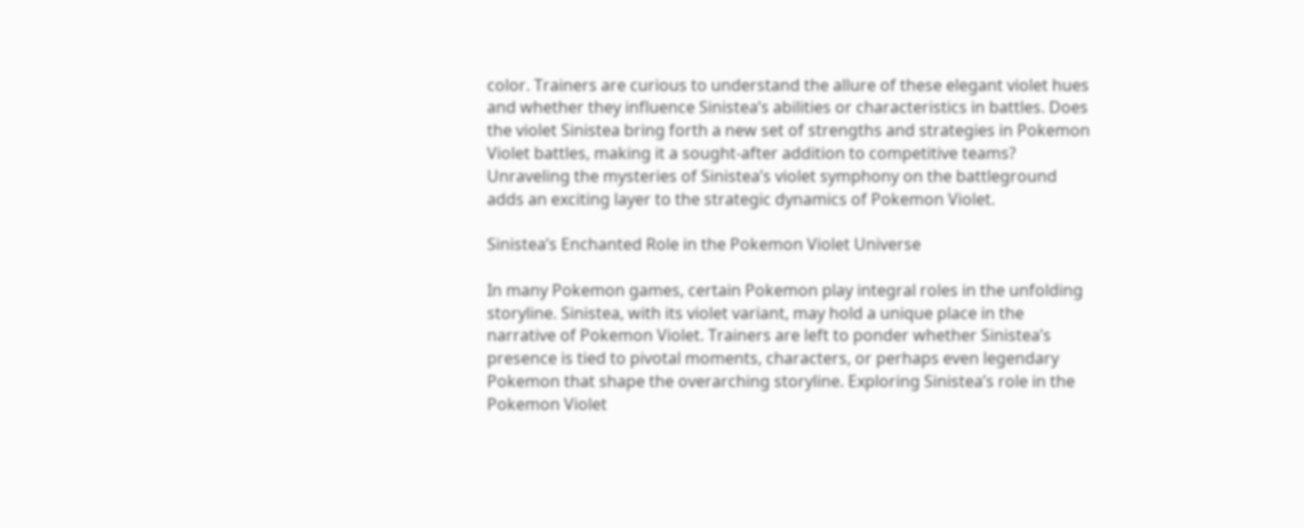color. Trainers are curious to understand the allure of these elegant violet hues and whether they influence Sinistea’s abilities or characteristics in battles. Does the violet Sinistea bring forth a new set of strengths and strategies in Pokemon Violet battles, making it a sought-after addition to competitive teams? Unraveling the mysteries of Sinistea’s violet symphony on the battleground adds an exciting layer to the strategic dynamics of Pokemon Violet.

Sinistea’s Enchanted Role in the Pokemon Violet Universe

In many Pokemon games, certain Pokemon play integral roles in the unfolding storyline. Sinistea, with its violet variant, may hold a unique place in the narrative of Pokemon Violet. Trainers are left to ponder whether Sinistea’s presence is tied to pivotal moments, characters, or perhaps even legendary Pokemon that shape the overarching storyline. Exploring Sinistea’s role in the Pokemon Violet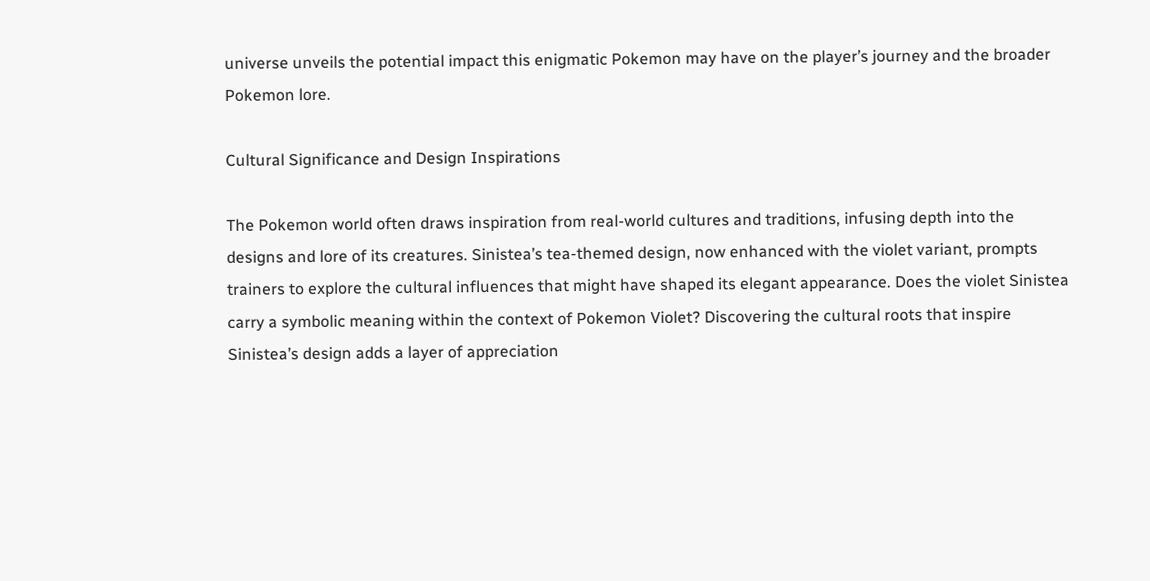universe unveils the potential impact this enigmatic Pokemon may have on the player’s journey and the broader Pokemon lore.

Cultural Significance and Design Inspirations

The Pokemon world often draws inspiration from real-world cultures and traditions, infusing depth into the designs and lore of its creatures. Sinistea’s tea-themed design, now enhanced with the violet variant, prompts trainers to explore the cultural influences that might have shaped its elegant appearance. Does the violet Sinistea carry a symbolic meaning within the context of Pokemon Violet? Discovering the cultural roots that inspire Sinistea’s design adds a layer of appreciation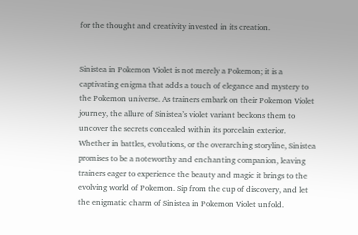for the thought and creativity invested in its creation.


Sinistea in Pokemon Violet is not merely a Pokemon; it is a captivating enigma that adds a touch of elegance and mystery to the Pokemon universe. As trainers embark on their Pokemon Violet journey, the allure of Sinistea’s violet variant beckons them to uncover the secrets concealed within its porcelain exterior. Whether in battles, evolutions, or the overarching storyline, Sinistea promises to be a noteworthy and enchanting companion, leaving trainers eager to experience the beauty and magic it brings to the evolving world of Pokemon. Sip from the cup of discovery, and let the enigmatic charm of Sinistea in Pokemon Violet unfold.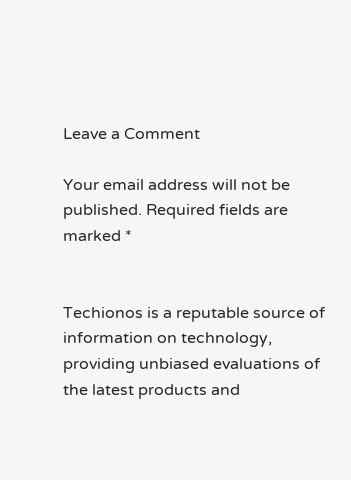Leave a Comment

Your email address will not be published. Required fields are marked *


Techionos is a reputable source of information on technology, providing unbiased evaluations of the latest products and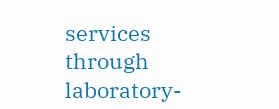services through laboratory-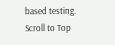based testing.
Scroll to Top